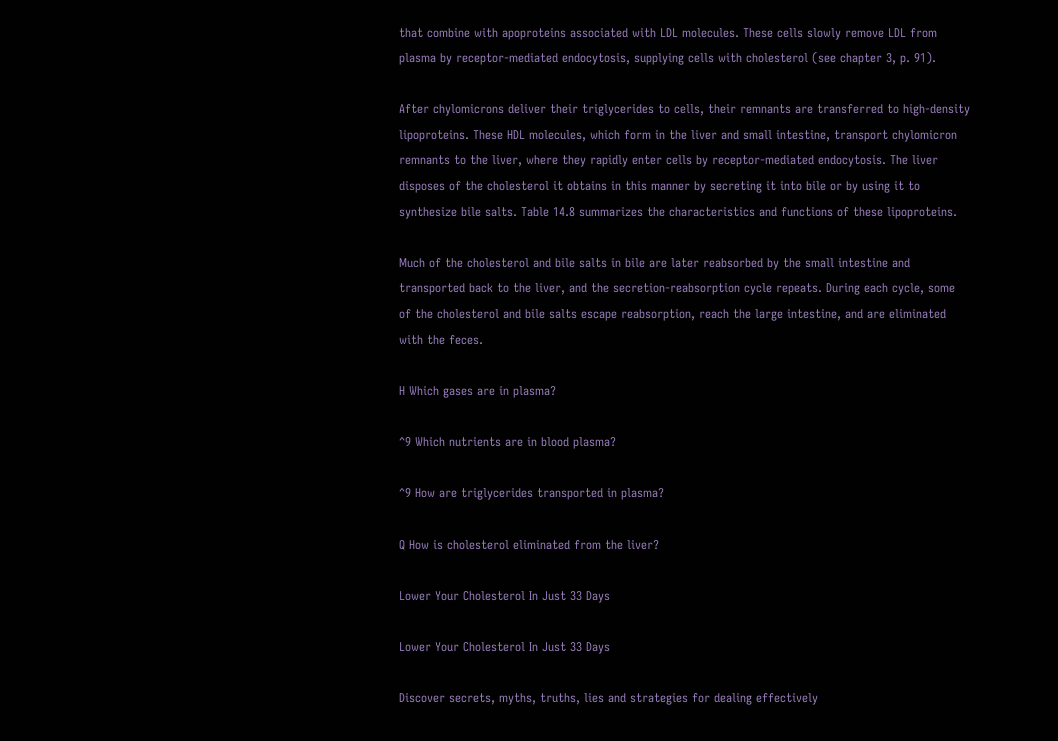that combine with apoproteins associated with LDL molecules. These cells slowly remove LDL from plasma by receptor-mediated endocytosis, supplying cells with cholesterol (see chapter 3, p. 91).

After chylomicrons deliver their triglycerides to cells, their remnants are transferred to high-density lipoproteins. These HDL molecules, which form in the liver and small intestine, transport chylomicron remnants to the liver, where they rapidly enter cells by receptor-mediated endocytosis. The liver disposes of the cholesterol it obtains in this manner by secreting it into bile or by using it to synthesize bile salts. Table 14.8 summarizes the characteristics and functions of these lipoproteins.

Much of the cholesterol and bile salts in bile are later reabsorbed by the small intestine and transported back to the liver, and the secretion-reabsorption cycle repeats. During each cycle, some of the cholesterol and bile salts escape reabsorption, reach the large intestine, and are eliminated with the feces.

H Which gases are in plasma?

^9 Which nutrients are in blood plasma?

^9 How are triglycerides transported in plasma?

Q How is cholesterol eliminated from the liver?

Lower Your Cholesterol In Just 33 Days

Lower Your Cholesterol In Just 33 Days

Discover secrets, myths, truths, lies and strategies for dealing effectively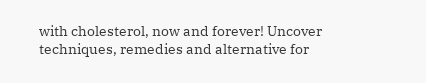with cholesterol, now and forever! Uncover techniques, remedies and alternative for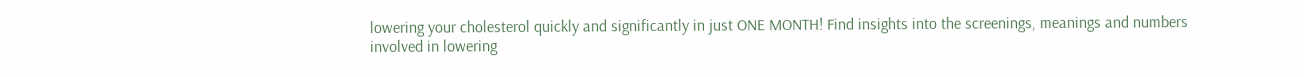lowering your cholesterol quickly and significantly in just ONE MONTH! Find insights into the screenings, meanings and numbers involved in lowering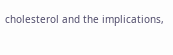cholesterol and the implications,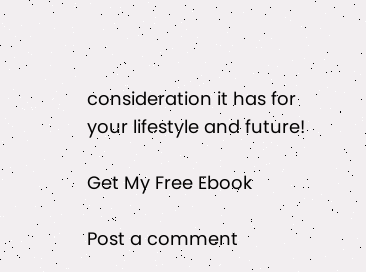consideration it has for your lifestyle and future!

Get My Free Ebook

Post a comment